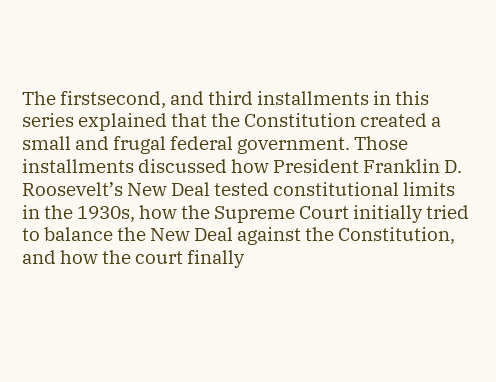The firstsecond, and third installments in this series explained that the Constitution created a small and frugal federal government. Those installments discussed how President Franklin D. Roosevelt’s New Deal tested constitutional limits in the 1930s, how the Supreme Court initially tried to balance the New Deal against the Constitution, and how the court finally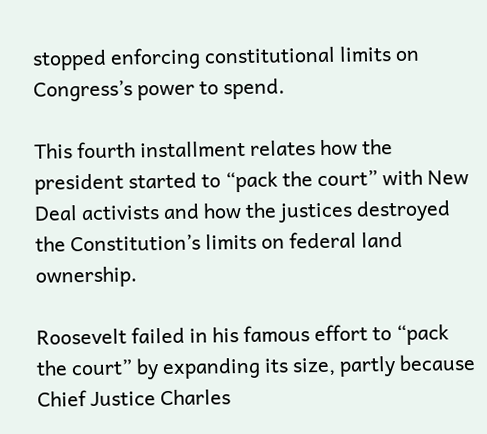stopped enforcing constitutional limits on Congress’s power to spend.

This fourth installment relates how the president started to “pack the court” with New Deal activists and how the justices destroyed the Constitution’s limits on federal land ownership.

Roosevelt failed in his famous effort to “pack the court” by expanding its size, partly because Chief Justice Charles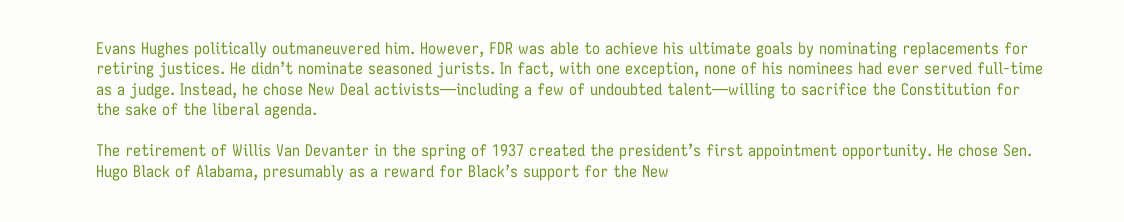Evans Hughes politically outmaneuvered him. However, FDR was able to achieve his ultimate goals by nominating replacements for retiring justices. He didn’t nominate seasoned jurists. In fact, with one exception, none of his nominees had ever served full-time as a judge. Instead, he chose New Deal activists—including a few of undoubted talent—willing to sacrifice the Constitution for the sake of the liberal agenda.

The retirement of Willis Van Devanter in the spring of 1937 created the president’s first appointment opportunity. He chose Sen. Hugo Black of Alabama, presumably as a reward for Black’s support for the New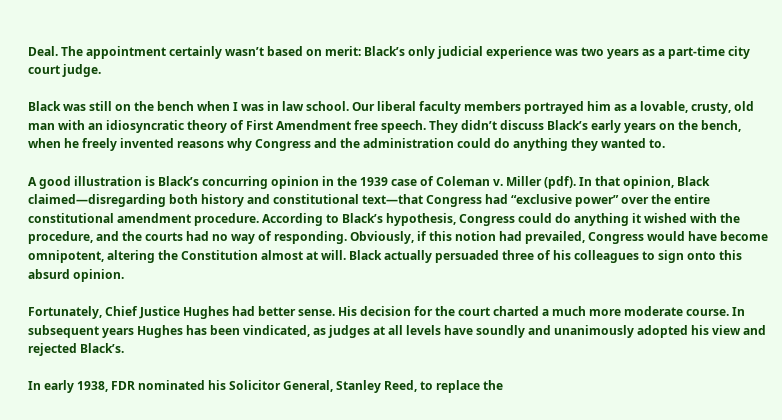Deal. The appointment certainly wasn’t based on merit: Black’s only judicial experience was two years as a part-time city court judge.

Black was still on the bench when I was in law school. Our liberal faculty members portrayed him as a lovable, crusty, old man with an idiosyncratic theory of First Amendment free speech. They didn’t discuss Black’s early years on the bench, when he freely invented reasons why Congress and the administration could do anything they wanted to.

A good illustration is Black’s concurring opinion in the 1939 case of Coleman v. Miller (pdf). In that opinion, Black claimed—disregarding both history and constitutional text—that Congress had “exclusive power” over the entire constitutional amendment procedure. According to Black’s hypothesis, Congress could do anything it wished with the procedure, and the courts had no way of responding. Obviously, if this notion had prevailed, Congress would have become omnipotent, altering the Constitution almost at will. Black actually persuaded three of his colleagues to sign onto this absurd opinion.

Fortunately, Chief Justice Hughes had better sense. His decision for the court charted a much more moderate course. In subsequent years Hughes has been vindicated, as judges at all levels have soundly and unanimously adopted his view and rejected Black’s.

In early 1938, FDR nominated his Solicitor General, Stanley Reed, to replace the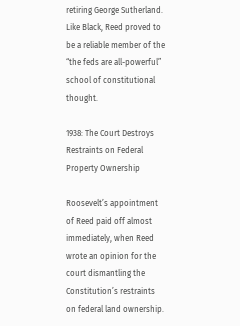retiring George Sutherland. Like Black, Reed proved to be a reliable member of the “the feds are all-powerful” school of constitutional thought.

1938: The Court Destroys Restraints on Federal Property Ownership

Roosevelt’s appointment of Reed paid off almost immediately, when Reed wrote an opinion for the court dismantling the Constitution’s restraints on federal land ownership.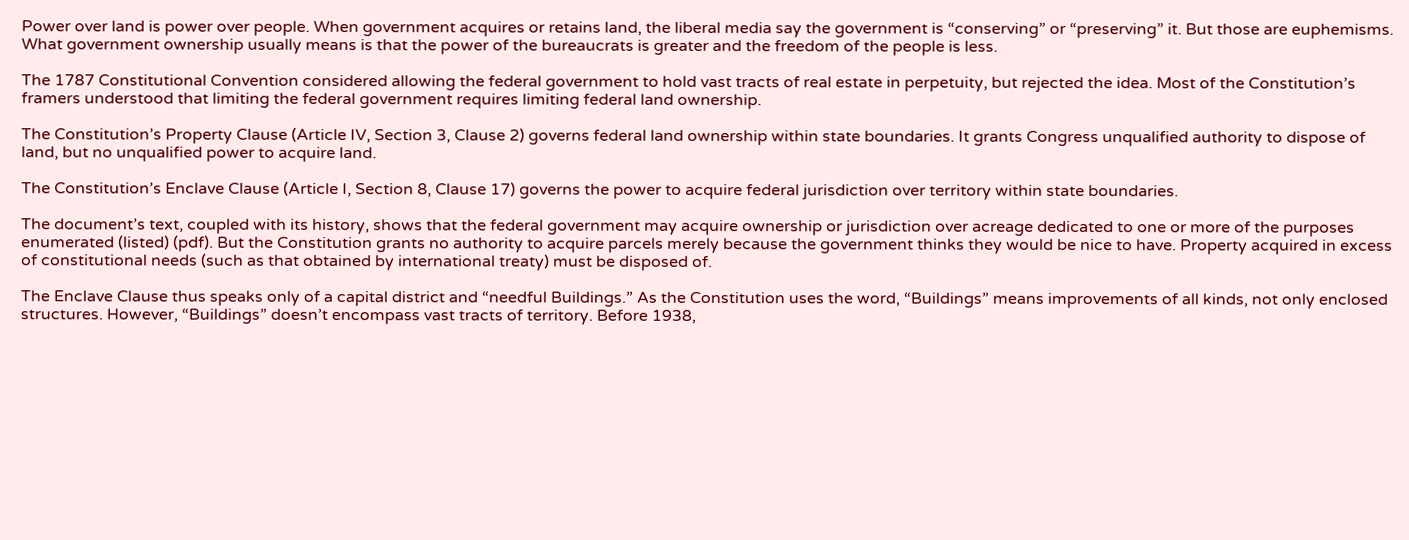Power over land is power over people. When government acquires or retains land, the liberal media say the government is “conserving” or “preserving” it. But those are euphemisms. What government ownership usually means is that the power of the bureaucrats is greater and the freedom of the people is less.

The 1787 Constitutional Convention considered allowing the federal government to hold vast tracts of real estate in perpetuity, but rejected the idea. Most of the Constitution’s framers understood that limiting the federal government requires limiting federal land ownership.

The Constitution’s Property Clause (Article IV, Section 3, Clause 2) governs federal land ownership within state boundaries. It grants Congress unqualified authority to dispose of land, but no unqualified power to acquire land.

The Constitution’s Enclave Clause (Article I, Section 8, Clause 17) governs the power to acquire federal jurisdiction over territory within state boundaries.

The document’s text, coupled with its history, shows that the federal government may acquire ownership or jurisdiction over acreage dedicated to one or more of the purposes enumerated (listed) (pdf). But the Constitution grants no authority to acquire parcels merely because the government thinks they would be nice to have. Property acquired in excess of constitutional needs (such as that obtained by international treaty) must be disposed of.

The Enclave Clause thus speaks only of a capital district and “needful Buildings.” As the Constitution uses the word, “Buildings” means improvements of all kinds, not only enclosed structures. However, “Buildings” doesn’t encompass vast tracts of territory. Before 1938,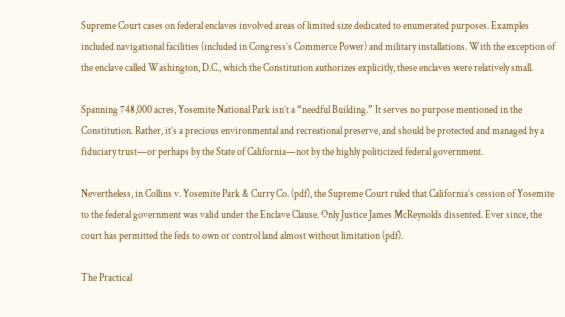Supreme Court cases on federal enclaves involved areas of limited size dedicated to enumerated purposes. Examples included navigational facilities (included in Congress’s Commerce Power) and military installations. With the exception of the enclave called Washington, D.C., which the Constitution authorizes explicitly, these enclaves were relatively small.

Spanning 748,000 acres, Yosemite National Park isn’t a “needful Building.” It serves no purpose mentioned in the Constitution. Rather, it’s a precious environmental and recreational preserve, and should be protected and managed by a fiduciary trust—or perhaps by the State of California—not by the highly politicized federal government.

Nevertheless, in Collins v. Yosemite Park & Curry Co. (pdf), the Supreme Court ruled that California’s cession of Yosemite to the federal government was valid under the Enclave Clause. Only Justice James McReynolds dissented. Ever since, the court has permitted the feds to own or control land almost without limitation (pdf).

The Practical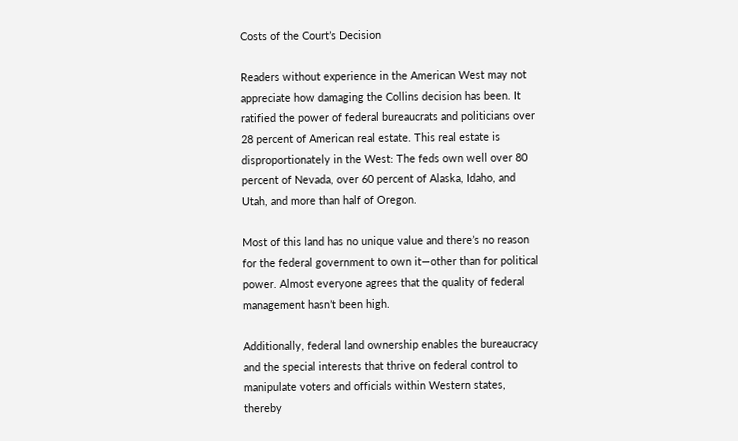Costs of the Court’s Decision

Readers without experience in the American West may not appreciate how damaging the Collins decision has been. It ratified the power of federal bureaucrats and politicians over 28 percent of American real estate. This real estate is disproportionately in the West: The feds own well over 80 percent of Nevada, over 60 percent of Alaska, Idaho, and Utah, and more than half of Oregon.

Most of this land has no unique value and there’s no reason for the federal government to own it—other than for political power. Almost everyone agrees that the quality of federal management hasn’t been high.

Additionally, federal land ownership enables the bureaucracy and the special interests that thrive on federal control to manipulate voters and officials within Western states, thereby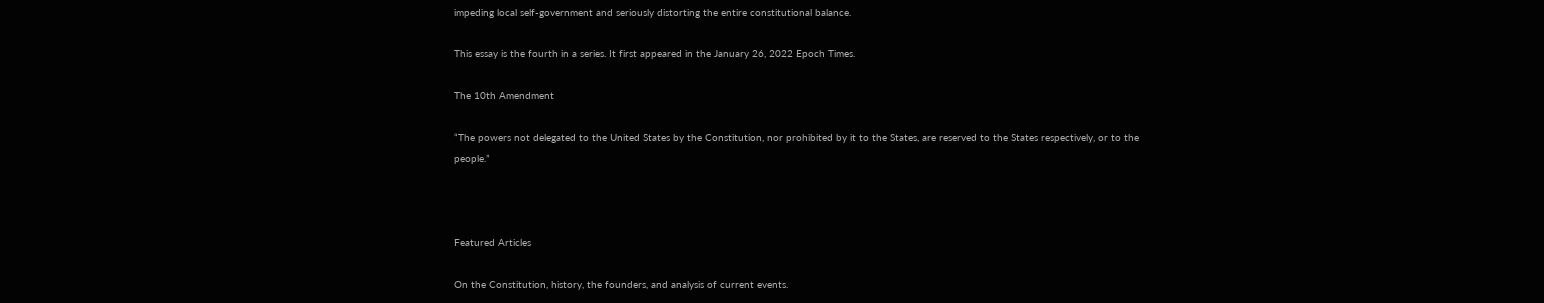impeding local self-government and seriously distorting the entire constitutional balance.

This essay is the fourth in a series. It first appeared in the January 26, 2022 Epoch Times.

The 10th Amendment

“The powers not delegated to the United States by the Constitution, nor prohibited by it to the States, are reserved to the States respectively, or to the people.”



Featured Articles

On the Constitution, history, the founders, and analysis of current events.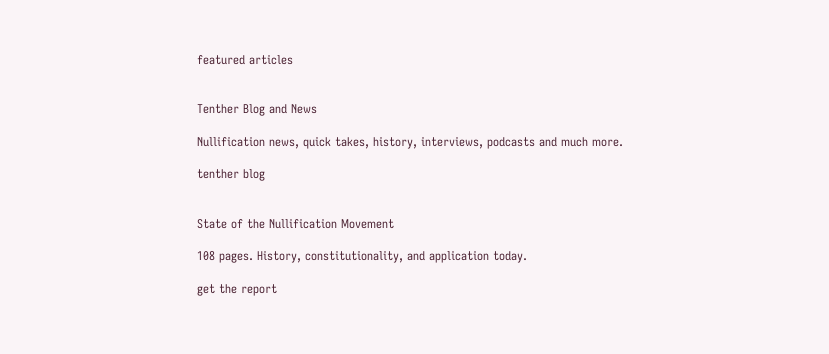featured articles


Tenther Blog and News

Nullification news, quick takes, history, interviews, podcasts and much more.

tenther blog


State of the Nullification Movement

108 pages. History, constitutionality, and application today.

get the report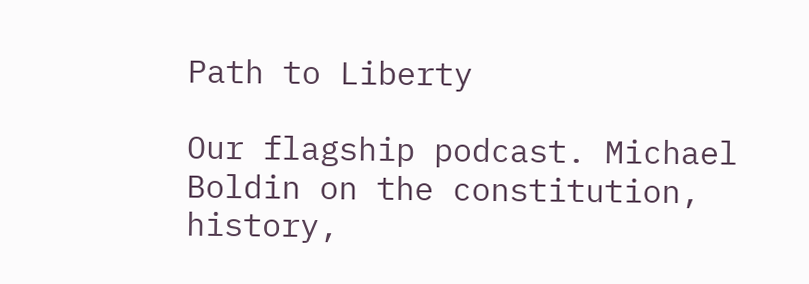Path to Liberty

Our flagship podcast. Michael Boldin on the constitution, history,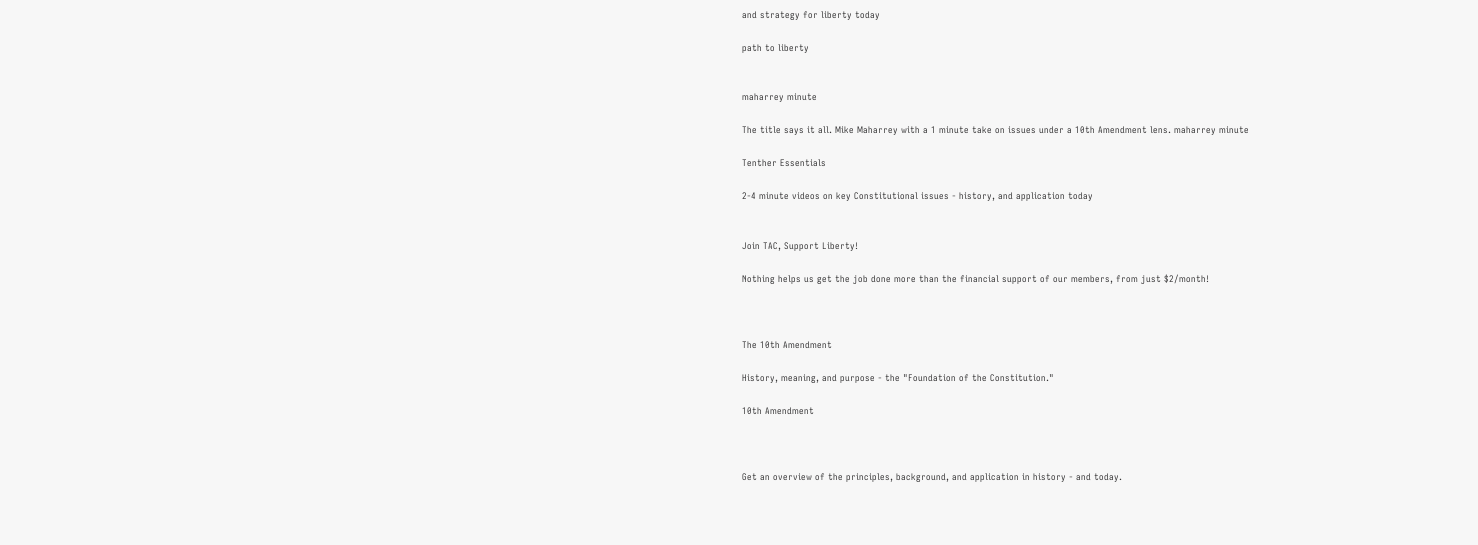and strategy for liberty today

path to liberty


maharrey minute

The title says it all. Mike Maharrey with a 1 minute take on issues under a 10th Amendment lens. maharrey minute

Tenther Essentials

2-4 minute videos on key Constitutional issues - history, and application today


Join TAC, Support Liberty!

Nothing helps us get the job done more than the financial support of our members, from just $2/month!



The 10th Amendment

History, meaning, and purpose - the "Foundation of the Constitution."

10th Amendment



Get an overview of the principles, background, and application in history - and today.